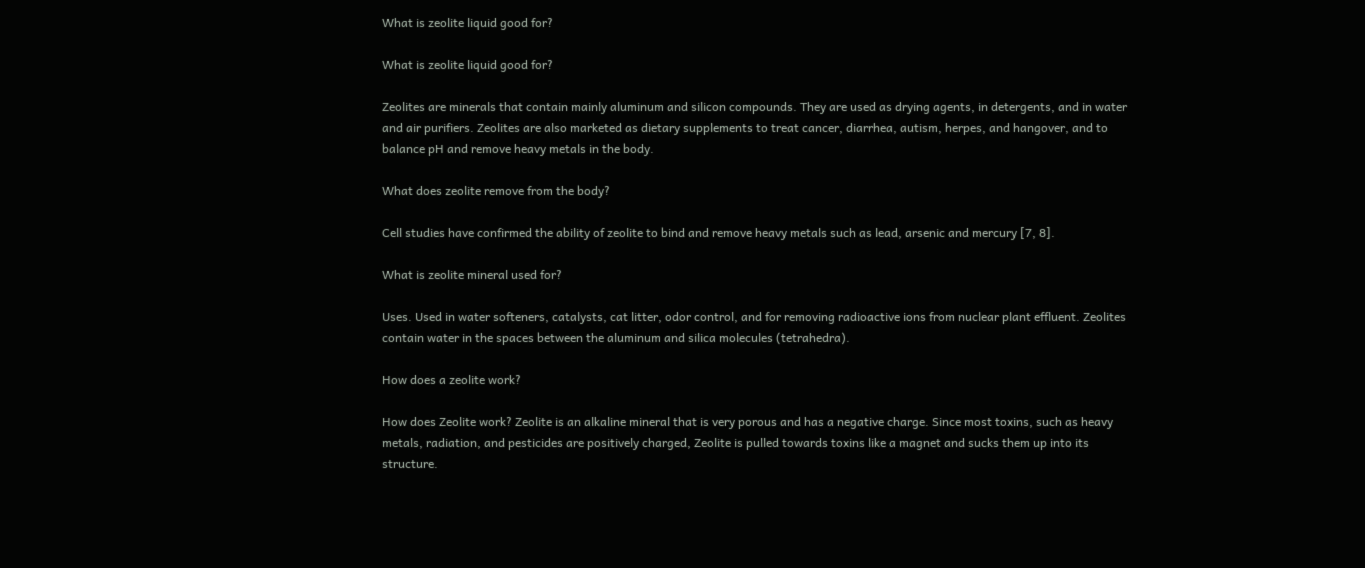What is zeolite liquid good for?

What is zeolite liquid good for?

Zeolites are minerals that contain mainly aluminum and silicon compounds. They are used as drying agents, in detergents, and in water and air purifiers. Zeolites are also marketed as dietary supplements to treat cancer, diarrhea, autism, herpes, and hangover, and to balance pH and remove heavy metals in the body.

What does zeolite remove from the body?

Cell studies have confirmed the ability of zeolite to bind and remove heavy metals such as lead, arsenic and mercury [7, 8].

What is zeolite mineral used for?

Uses. Used in water softeners, catalysts, cat litter, odor control, and for removing radioactive ions from nuclear plant effluent. Zeolites contain water in the spaces between the aluminum and silica molecules (tetrahedra).

How does a zeolite work?

How does Zeolite work? Zeolite is an alkaline mineral that is very porous and has a negative charge. Since most toxins, such as heavy metals, radiation, and pesticides are positively charged, Zeolite is pulled towards toxins like a magnet and sucks them up into its structure.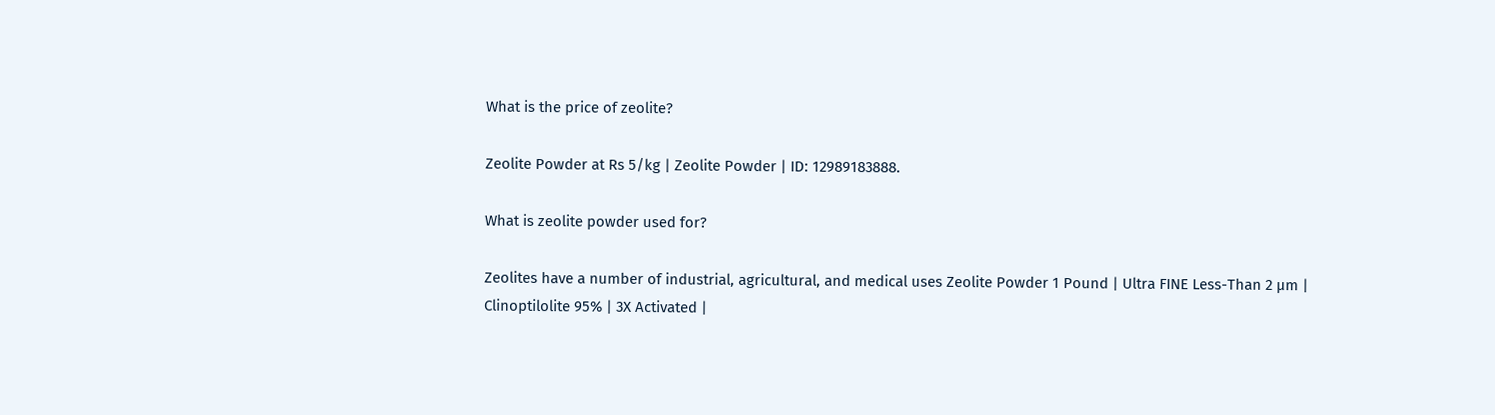What is the price of zeolite?

Zeolite Powder at Rs 5/kg | Zeolite Powder | ID: 12989183888.

What is zeolite powder used for?

Zeolites have a number of industrial, agricultural, and medical uses Zeolite Powder 1 Pound | Ultra FINE Less-Than 2 µm | Clinoptilolite 95% | 3X Activated |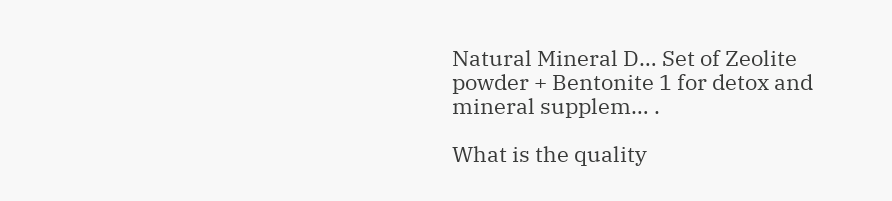Natural Mineral D… Set of Zeolite powder + Bentonite 1 for detox and mineral supplem… .

What is the quality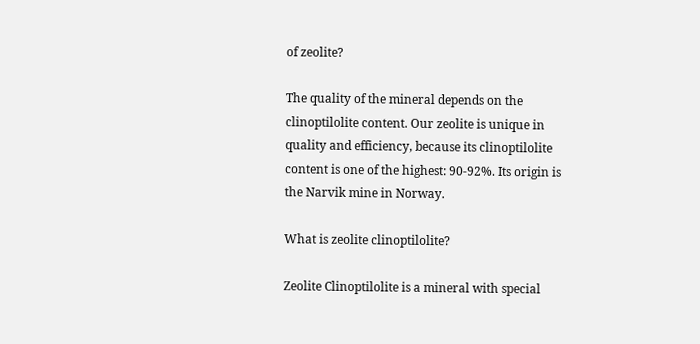of zeolite?

The quality of the mineral depends on the clinoptilolite content. Our zeolite is unique in quality and efficiency, because its clinoptilolite content is one of the highest: 90-92%. Its origin is the Narvik mine in Norway.

What is zeolite clinoptilolite?

Zeolite Clinoptilolite is a mineral with special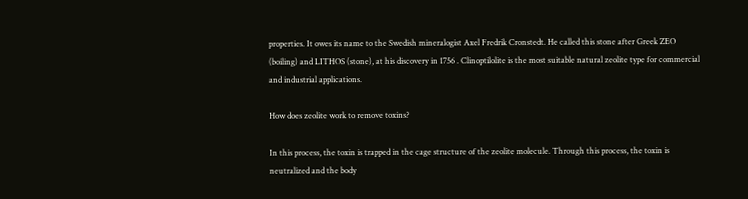properties. It owes its name to the Swedish mineralogist Axel Fredrik Cronstedt. He called this stone after Greek ZEO (boiling) and LITHOS (stone), at his discovery in 1756 . Clinoptilolite is the most suitable natural zeolite type for commercial and industrial applications.

How does zeolite work to remove toxins?

In this process, the toxin is trapped in the cage structure of the zeolite molecule. Through this process, the toxin is neutralized and the body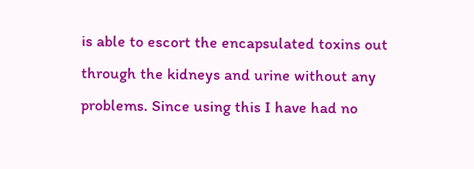is able to escort the encapsulated toxins out through the kidneys and urine without any problems. Since using this I have had no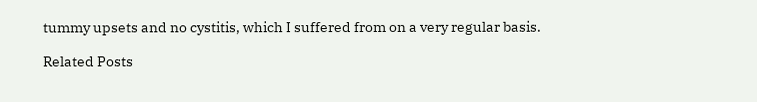tummy upsets and no cystitis, which I suffered from on a very regular basis.

Related Posts